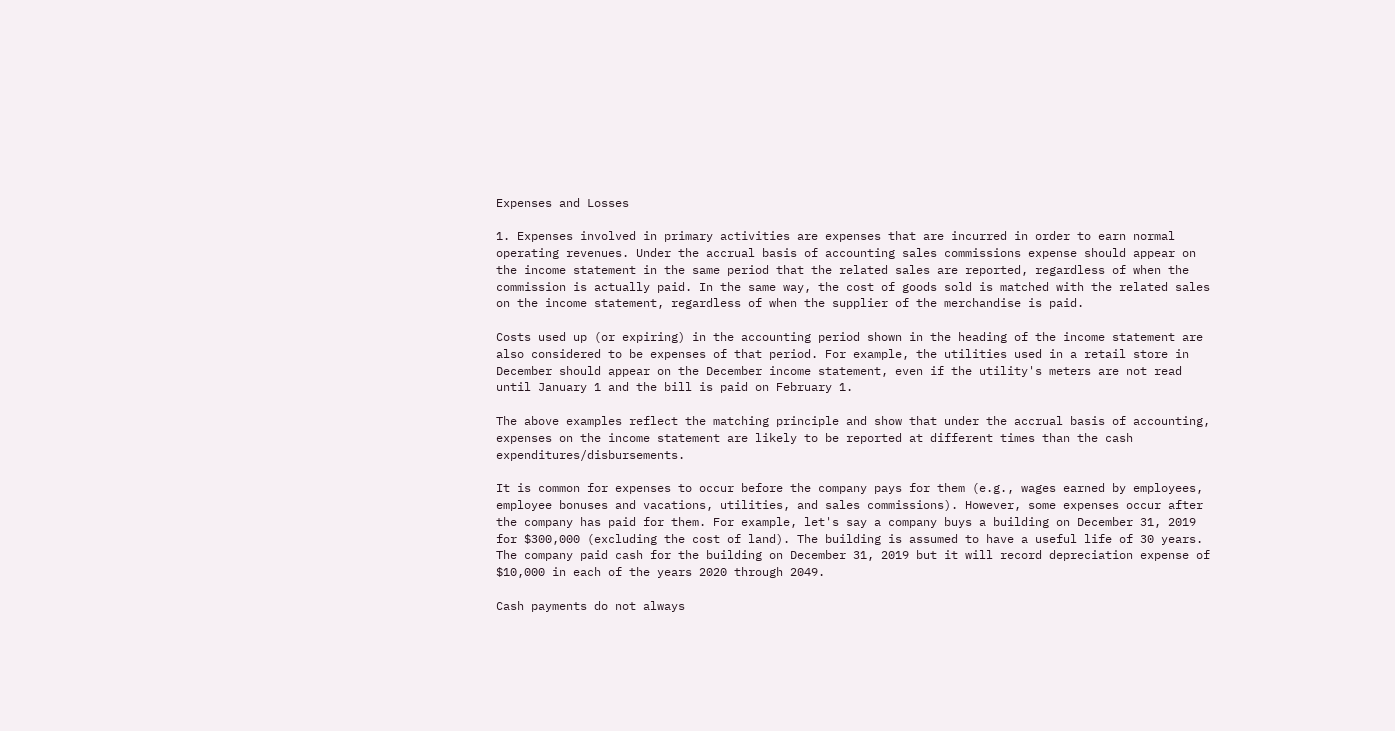Expenses and Losses

1. Expenses involved in primary activities are expenses that are incurred in order to earn normal operating revenues. Under the accrual basis of accounting sales commissions expense should appear on the income statement in the same period that the related sales are reported, regardless of when the commission is actually paid. In the same way, the cost of goods sold is matched with the related sales on the income statement, regardless of when the supplier of the merchandise is paid.

Costs used up (or expiring) in the accounting period shown in the heading of the income statement are also considered to be expenses of that period. For example, the utilities used in a retail store in December should appear on the December income statement, even if the utility's meters are not read until January 1 and the bill is paid on February 1.

The above examples reflect the matching principle and show that under the accrual basis of accounting, expenses on the income statement are likely to be reported at different times than the cash expenditures/disbursements.

It is common for expenses to occur before the company pays for them (e.g., wages earned by employees, employee bonuses and vacations, utilities, and sales commissions). However, some expenses occur after the company has paid for them. For example, let's say a company buys a building on December 31, 2019 for $300,000 (excluding the cost of land). The building is assumed to have a useful life of 30 years. The company paid cash for the building on December 31, 2019 but it will record depreciation expense of $10,000 in each of the years 2020 through 2049.

Cash payments do not always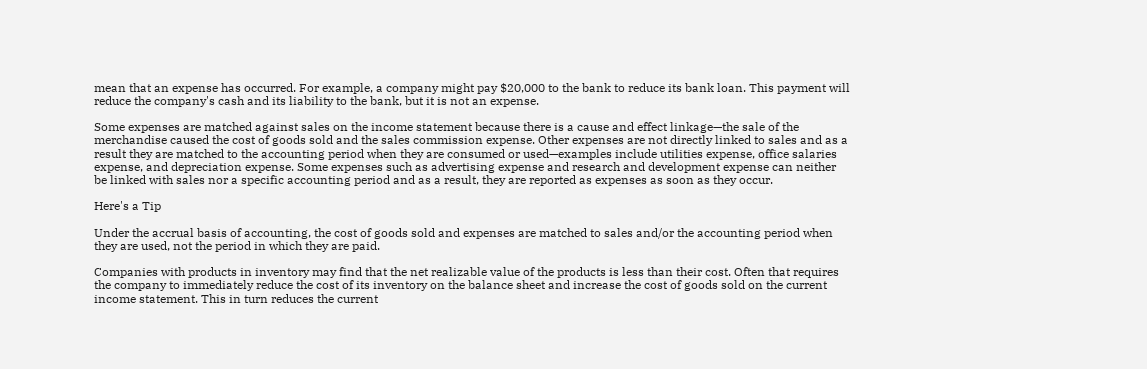mean that an expense has occurred. For example, a company might pay $20,000 to the bank to reduce its bank loan. This payment will reduce the company's cash and its liability to the bank, but it is not an expense.

Some expenses are matched against sales on the income statement because there is a cause and effect linkage—the sale of the merchandise caused the cost of goods sold and the sales commission expense. Other expenses are not directly linked to sales and as a result they are matched to the accounting period when they are consumed or used—examples include utilities expense, office salaries expense, and depreciation expense. Some expenses such as advertising expense and research and development expense can neither be linked with sales nor a specific accounting period and as a result, they are reported as expenses as soon as they occur.

Here's a Tip

Under the accrual basis of accounting, the cost of goods sold and expenses are matched to sales and/or the accounting period when they are used, not the period in which they are paid.

Companies with products in inventory may find that the net realizable value of the products is less than their cost. Often that requires the company to immediately reduce the cost of its inventory on the balance sheet and increase the cost of goods sold on the current income statement. This in turn reduces the current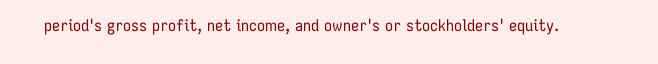period's gross profit, net income, and owner's or stockholders' equity.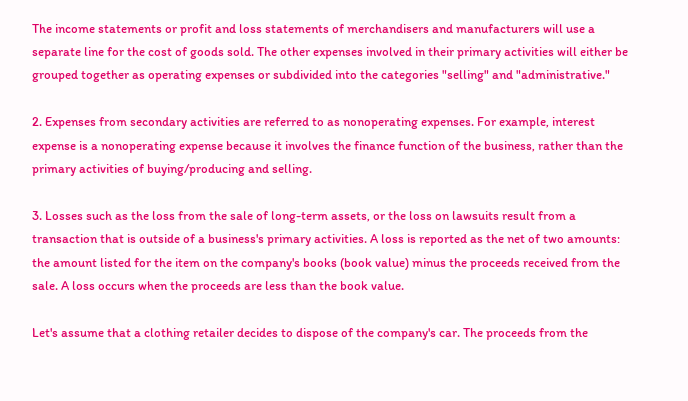The income statements or profit and loss statements of merchandisers and manufacturers will use a separate line for the cost of goods sold. The other expenses involved in their primary activities will either be grouped together as operating expenses or subdivided into the categories "selling" and "administrative."

2. Expenses from secondary activities are referred to as nonoperating expenses. For example, interest expense is a nonoperating expense because it involves the finance function of the business, rather than the primary activities of buying/producing and selling.

3. Losses such as the loss from the sale of long-term assets, or the loss on lawsuits result from a transaction that is outside of a business's primary activities. A loss is reported as the net of two amounts: the amount listed for the item on the company's books (book value) minus the proceeds received from the sale. A loss occurs when the proceeds are less than the book value.

Let's assume that a clothing retailer decides to dispose of the company's car. The proceeds from the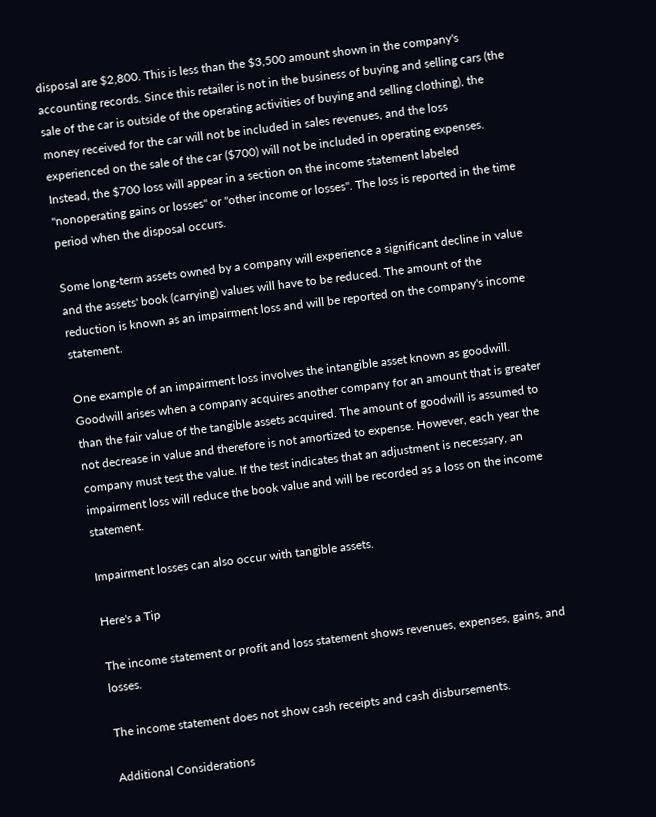disposal are $2,800. This is less than the $3,500 amount shown in the company's accounting records. Since this retailer is not in the business of buying and selling cars (the sale of the car is outside of the operating activities of buying and selling clothing), the money received for the car will not be included in sales revenues, and the loss experienced on the sale of the car ($700) will not be included in operating expenses. Instead, the $700 loss will appear in a section on the income statement labeled "nonoperating gains or losses" or "other income or losses". The loss is reported in the time period when the disposal occurs.

Some long-term assets owned by a company will experience a significant decline in value and the assets' book (carrying) values will have to be reduced. The amount of the reduction is known as an impairment loss and will be reported on the company's income statement.

One example of an impairment loss involves the intangible asset known as goodwill. Goodwill arises when a company acquires another company for an amount that is greater than the fair value of the tangible assets acquired. The amount of goodwill is assumed to not decrease in value and therefore is not amortized to expense. However, each year the company must test the value. If the test indicates that an adjustment is necessary, an impairment loss will reduce the book value and will be recorded as a loss on the income statement.

Impairment losses can also occur with tangible assets.

Here's a Tip

The income statement or profit and loss statement shows revenues, expenses, gains, and losses.

The income statement does not show cash receipts and cash disbursements.

Additional Considerations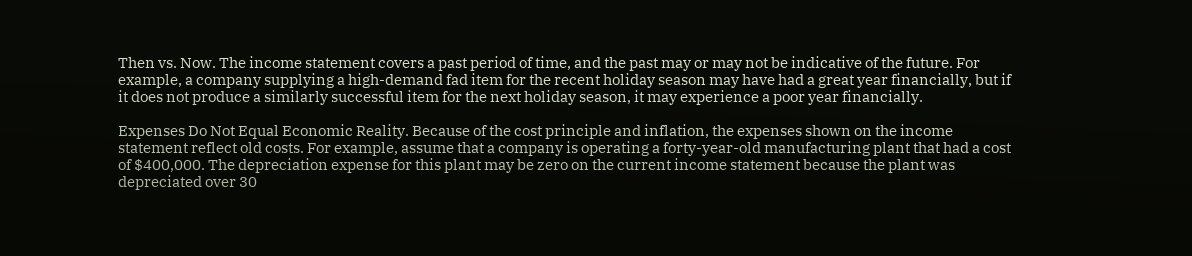Then vs. Now. The income statement covers a past period of time, and the past may or may not be indicative of the future. For example, a company supplying a high-demand fad item for the recent holiday season may have had a great year financially, but if it does not produce a similarly successful item for the next holiday season, it may experience a poor year financially.

Expenses Do Not Equal Economic Reality. Because of the cost principle and inflation, the expenses shown on the income statement reflect old costs. For example, assume that a company is operating a forty-year-old manufacturing plant that had a cost of $400,000. The depreciation expense for this plant may be zero on the current income statement because the plant was depreciated over 30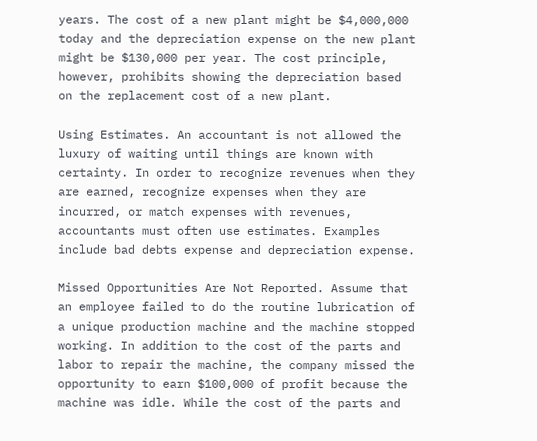years. The cost of a new plant might be $4,000,000 today and the depreciation expense on the new plant might be $130,000 per year. The cost principle, however, prohibits showing the depreciation based on the replacement cost of a new plant.

Using Estimates. An accountant is not allowed the luxury of waiting until things are known with certainty. In order to recognize revenues when they are earned, recognize expenses when they are incurred, or match expenses with revenues, accountants must often use estimates. Examples include bad debts expense and depreciation expense.

Missed Opportunities Are Not Reported. Assume that an employee failed to do the routine lubrication of a unique production machine and the machine stopped working. In addition to the cost of the parts and labor to repair the machine, the company missed the opportunity to earn $100,000 of profit because the machine was idle. While the cost of the parts and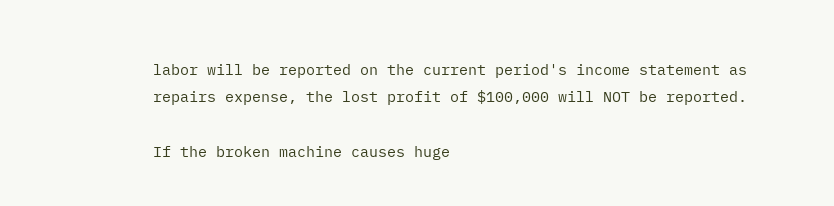labor will be reported on the current period's income statement as repairs expense, the lost profit of $100,000 will NOT be reported.

If the broken machine causes huge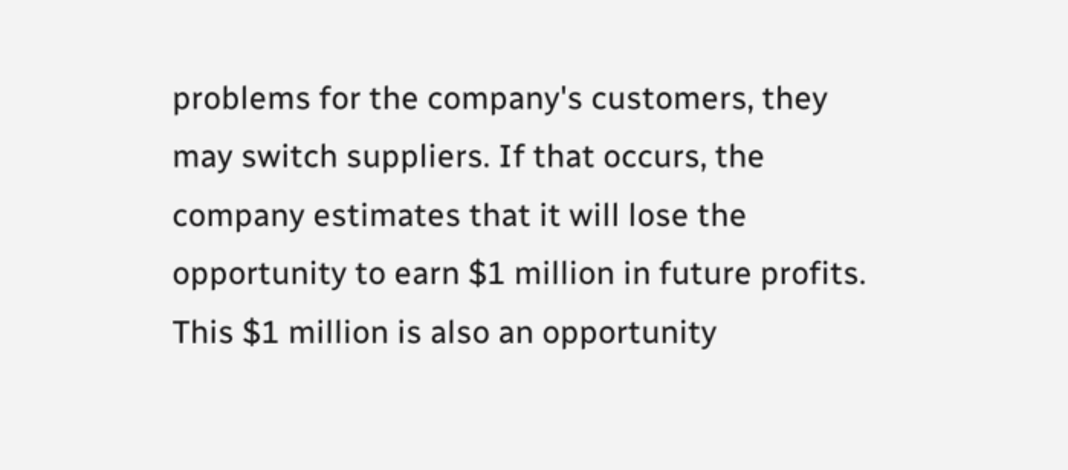problems for the company's customers, they may switch suppliers. If that occurs, the company estimates that it will lose the opportunity to earn $1 million in future profits. This $1 million is also an opportunity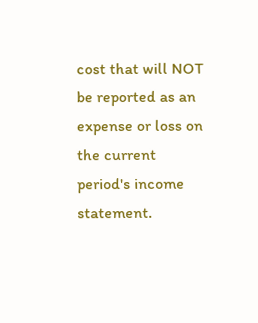cost that will NOT be reported as an expense or loss on the current period's income statement.